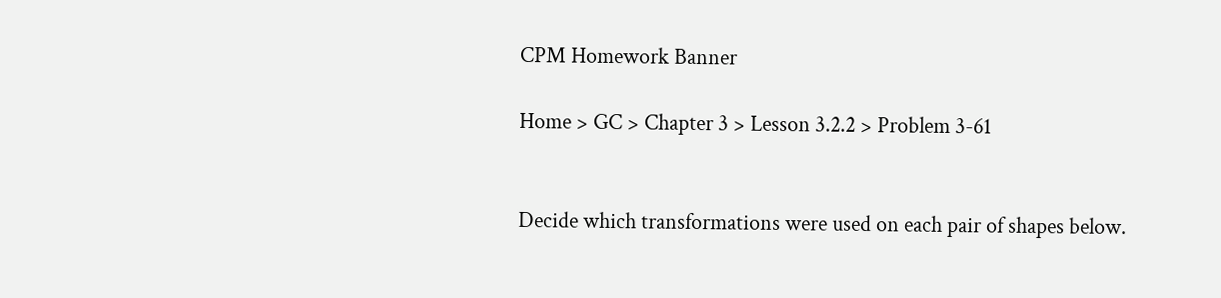CPM Homework Banner

Home > GC > Chapter 3 > Lesson 3.2.2 > Problem 3-61


Decide which transformations were used on each pair of shapes below.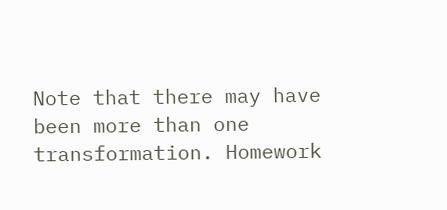Note that there may have been more than one transformation. Homework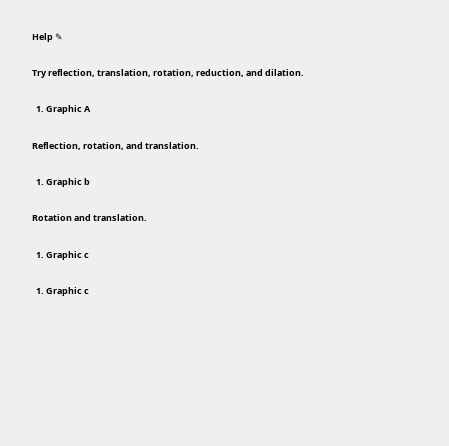Help ✎

Try reflection, translation, rotation, reduction, and dilation.

  1. Graphic A

Reflection, rotation, and translation.

  1. Graphic b

Rotation and translation.

  1. Graphic c

  1. Graphic c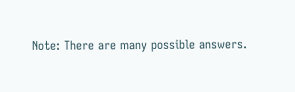Note: There are many possible answers.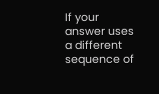If your answer uses a different sequence of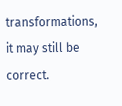transformations, it may still be correct.